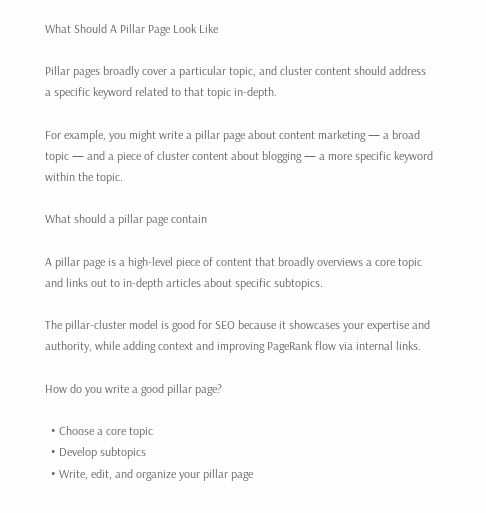What Should A Pillar Page Look Like

Pillar pages broadly cover a particular topic, and cluster content should address a specific keyword related to that topic in-depth.

For example, you might write a pillar page about content marketing — a broad topic — and a piece of cluster content about blogging — a more specific keyword within the topic.

What should a pillar page contain

A pillar page is a high-level piece of content that broadly overviews a core topic and links out to in-depth articles about specific subtopics.

The pillar-cluster model is good for SEO because it showcases your expertise and authority, while adding context and improving PageRank flow via internal links.

How do you write a good pillar page?

  • Choose a core topic
  • Develop subtopics
  • Write, edit, and organize your pillar page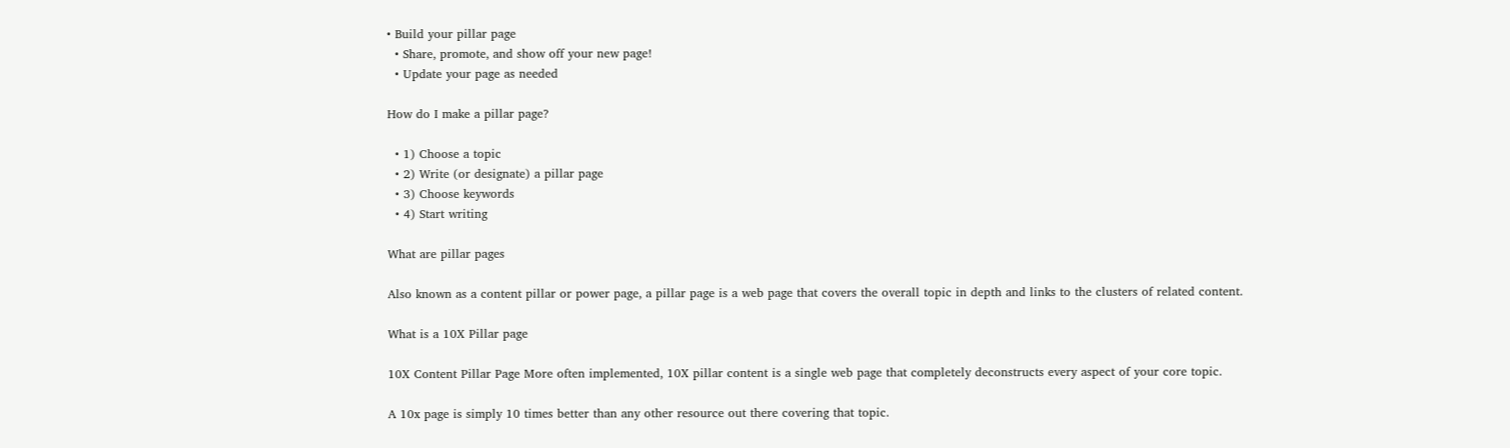• Build your pillar page
  • Share, promote, and show off your new page!
  • Update your page as needed

How do I make a pillar page?

  • 1) Choose a topic
  • 2) Write (or designate) a pillar page
  • 3) Choose keywords
  • 4) Start writing

What are pillar pages

Also known as a content pillar or power page, a pillar page is a web page that covers the overall topic in depth and links to the clusters of related content.

What is a 10X Pillar page

10X Content Pillar Page More often implemented, 10X pillar content is a single web page that completely deconstructs every aspect of your core topic.

A 10x page is simply 10 times better than any other resource out there covering that topic.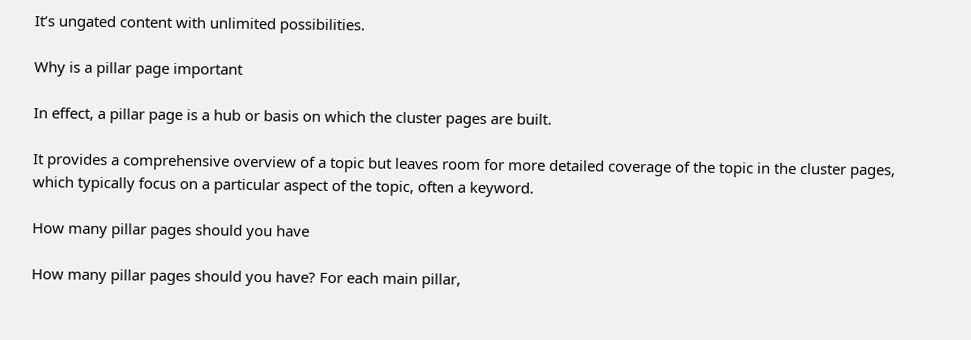It’s ungated content with unlimited possibilities.

Why is a pillar page important

In effect, a pillar page is a hub or basis on which the cluster pages are built.

It provides a comprehensive overview of a topic but leaves room for more detailed coverage of the topic in the cluster pages, which typically focus on a particular aspect of the topic, often a keyword.

How many pillar pages should you have

How many pillar pages should you have? For each main pillar,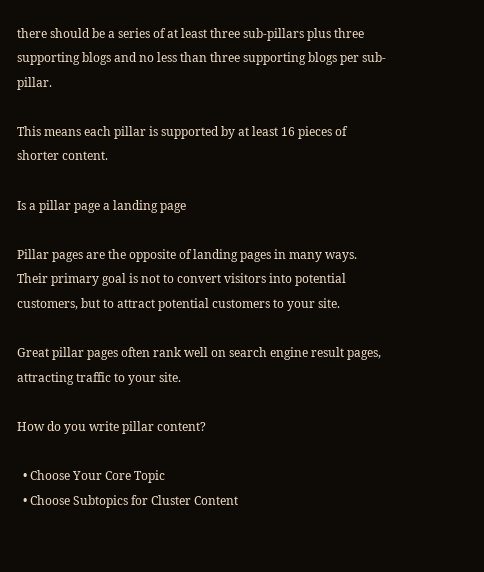there should be a series of at least three sub-pillars plus three supporting blogs and no less than three supporting blogs per sub-pillar.

This means each pillar is supported by at least 16 pieces of shorter content.

Is a pillar page a landing page

Pillar pages are the opposite of landing pages in many ways. Their primary goal is not to convert visitors into potential customers, but to attract potential customers to your site.

Great pillar pages often rank well on search engine result pages, attracting traffic to your site.

How do you write pillar content?

  • Choose Your Core Topic
  • Choose Subtopics for Cluster Content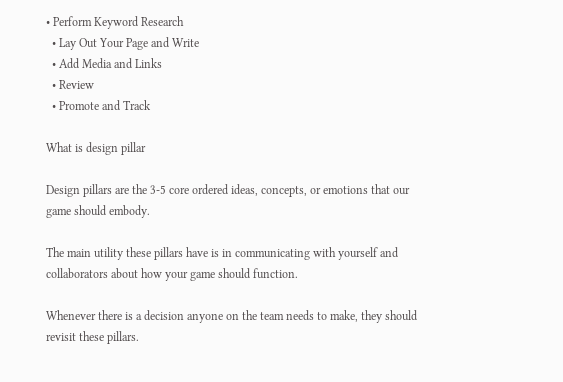• Perform Keyword Research
  • Lay Out Your Page and Write
  • Add Media and Links
  • Review
  • Promote and Track

What is design pillar

Design pillars are the 3-5 core ordered ideas, concepts, or emotions that our game should embody.

The main utility these pillars have is in communicating with yourself and collaborators about how your game should function.

Whenever there is a decision anyone on the team needs to make, they should revisit these pillars.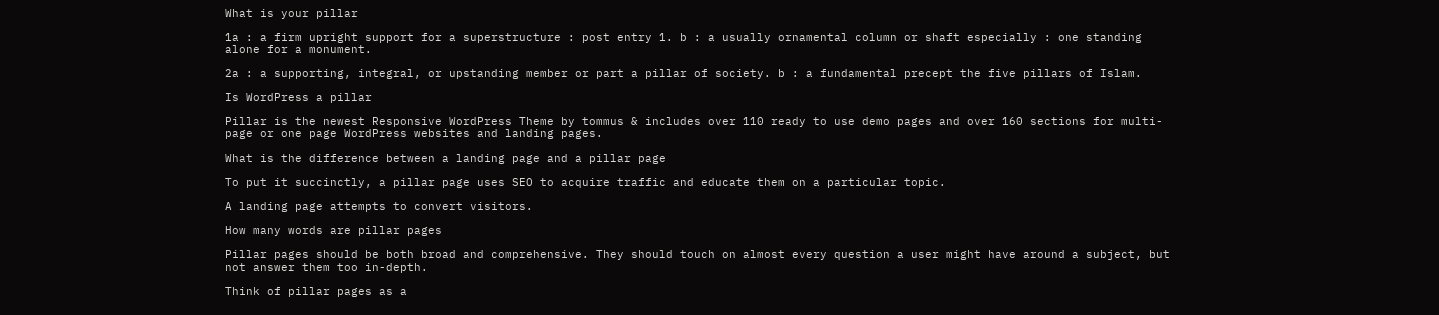What is your pillar

1a : a firm upright support for a superstructure : post entry 1. b : a usually ornamental column or shaft especially : one standing alone for a monument.

2a : a supporting, integral, or upstanding member or part a pillar of society. b : a fundamental precept the five pillars of Islam.

Is WordPress a pillar

Pillar is the newest Responsive WordPress Theme by tommus & includes over 110 ready to use demo pages and over 160 sections for multi-page or one page WordPress websites and landing pages.

What is the difference between a landing page and a pillar page

To put it succinctly, a pillar page uses SEO to acquire traffic and educate them on a particular topic.

A landing page attempts to convert visitors.

How many words are pillar pages

Pillar pages should be both broad and comprehensive. They should touch on almost every question a user might have around a subject, but not answer them too in-depth.

Think of pillar pages as a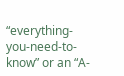“everything-you-need-to-know” or an “A-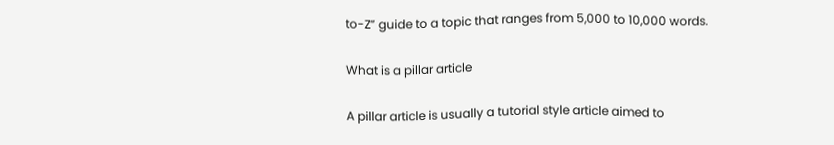to-Z” guide to a topic that ranges from 5,000 to 10,000 words.

What is a pillar article

A pillar article is usually a tutorial style article aimed to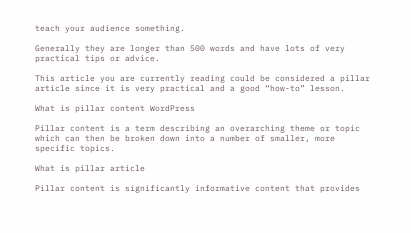teach your audience something.

Generally they are longer than 500 words and have lots of very practical tips or advice.

This article you are currently reading could be considered a pillar article since it is very practical and a good “how-to” lesson.

What is pillar content WordPress

Pillar content is a term describing an overarching theme or topic which can then be broken down into a number of smaller, more specific topics.

What is pillar article

Pillar content is significantly informative content that provides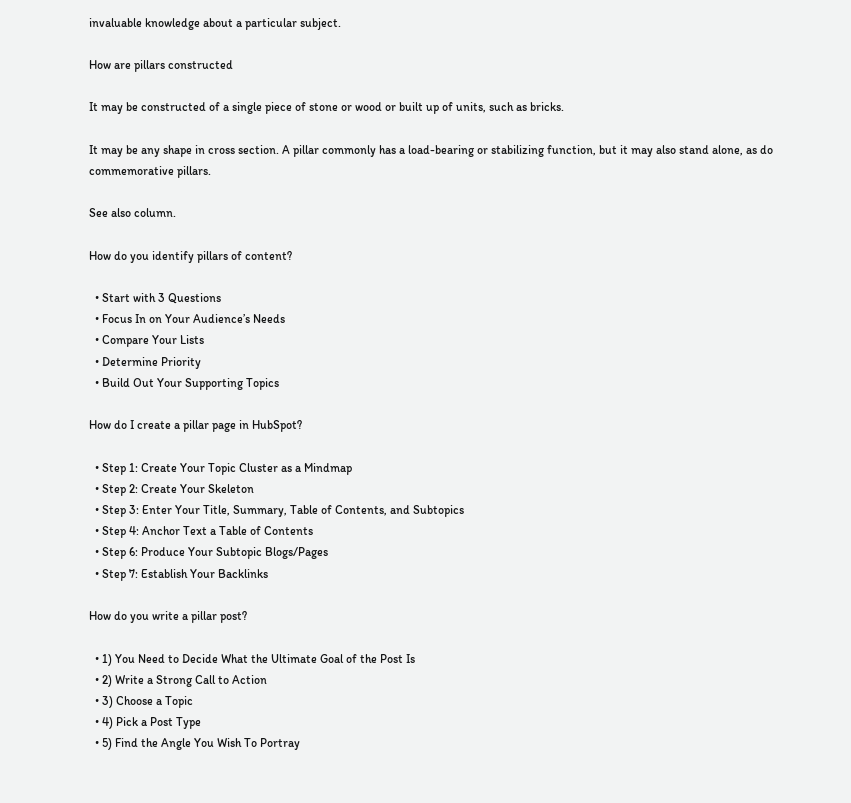invaluable knowledge about a particular subject.

How are pillars constructed

It may be constructed of a single piece of stone or wood or built up of units, such as bricks.

It may be any shape in cross section. A pillar commonly has a load-bearing or stabilizing function, but it may also stand alone, as do commemorative pillars.

See also column.

How do you identify pillars of content?

  • Start with 3 Questions
  • Focus In on Your Audience’s Needs
  • Compare Your Lists
  • Determine Priority
  • Build Out Your Supporting Topics

How do I create a pillar page in HubSpot?

  • Step 1: Create Your Topic Cluster as a Mindmap
  • Step 2: Create Your Skeleton
  • Step 3: Enter Your Title, Summary, Table of Contents, and Subtopics
  • Step 4: Anchor Text a Table of Contents
  • Step 6: Produce Your Subtopic Blogs/Pages
  • Step 7: Establish Your Backlinks

How do you write a pillar post?

  • 1) You Need to Decide What the Ultimate Goal of the Post Is
  • 2) Write a Strong Call to Action
  • 3) Choose a Topic
  • 4) Pick a Post Type
  • 5) Find the Angle You Wish To Portray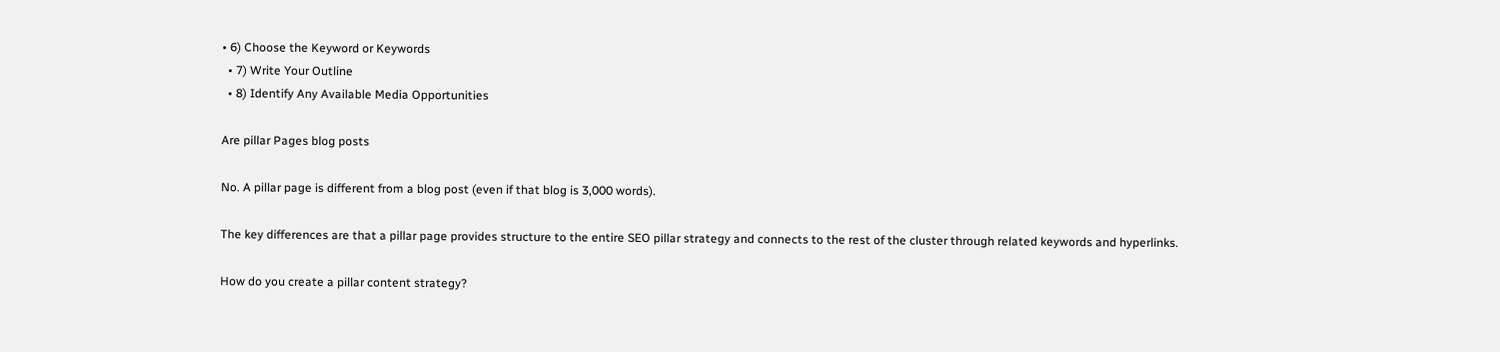• 6) Choose the Keyword or Keywords
  • 7) Write Your Outline
  • 8) Identify Any Available Media Opportunities

Are pillar Pages blog posts

No. A pillar page is different from a blog post (even if that blog is 3,000 words).

The key differences are that a pillar page provides structure to the entire SEO pillar strategy and connects to the rest of the cluster through related keywords and hyperlinks.

How do you create a pillar content strategy?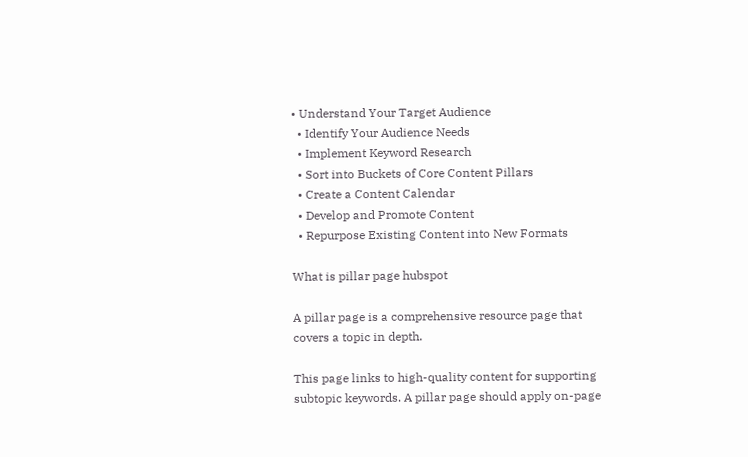• Understand Your Target Audience
  • Identify Your Audience Needs
  • Implement Keyword Research
  • Sort into Buckets of Core Content Pillars
  • Create a Content Calendar
  • Develop and Promote Content
  • Repurpose Existing Content into New Formats

What is pillar page hubspot

A pillar page is a comprehensive resource page that covers a topic in depth.

This page links to high-quality content for supporting subtopic keywords. A pillar page should apply on-page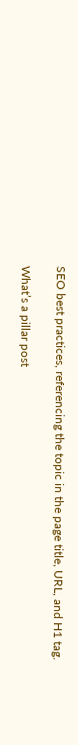SEO best practices, referencing the topic in the page title, URL, and H1 tag.

What’s a pillar post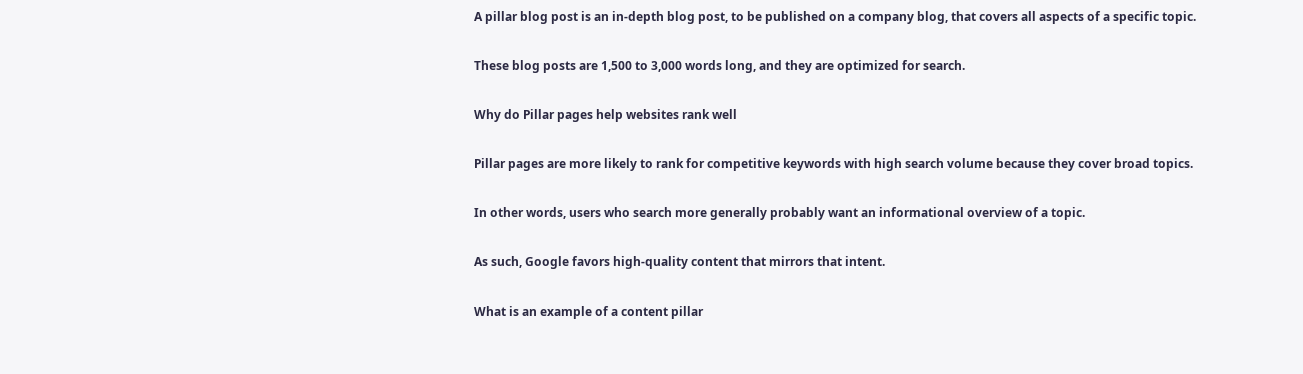A pillar blog post is an in-depth blog post, to be published on a company blog, that covers all aspects of a specific topic.

These blog posts are 1,500 to 3,000 words long, and they are optimized for search.

Why do Pillar pages help websites rank well

Pillar pages are more likely to rank for competitive keywords with high search volume because they cover broad topics.

In other words, users who search more generally probably want an informational overview of a topic.

As such, Google favors high-quality content that mirrors that intent.

What is an example of a content pillar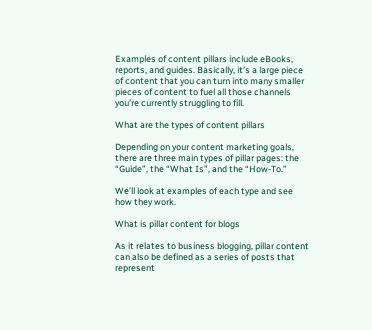Examples of content pillars include eBooks, reports, and guides. Basically, it’s a large piece of content that you can turn into many smaller pieces of content to fuel all those channels you’re currently struggling to fill.

What are the types of content pillars

Depending on your content marketing goals, there are three main types of pillar pages: the “Guide”, the “What Is”, and the “How-To.”

We’ll look at examples of each type and see how they work.

What is pillar content for blogs

As it relates to business blogging, pillar content can also be defined as a series of posts that represent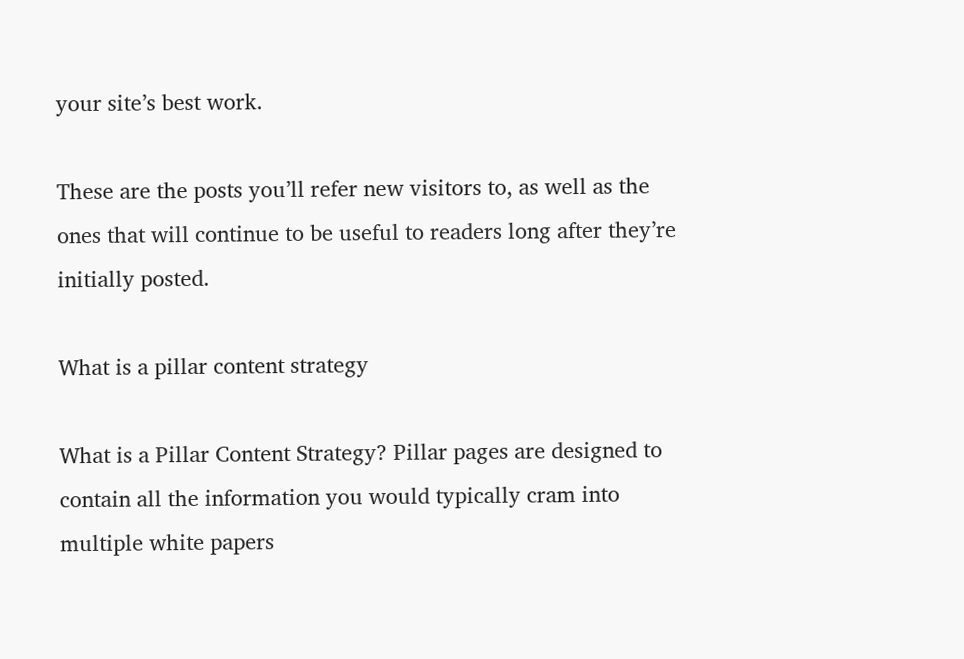your site’s best work.

These are the posts you’ll refer new visitors to, as well as the ones that will continue to be useful to readers long after they’re initially posted.

What is a pillar content strategy

What is a Pillar Content Strategy? Pillar pages are designed to contain all the information you would typically cram into multiple white papers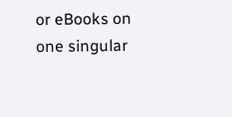or eBooks on one singular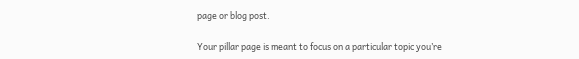page or blog post.

Your pillar page is meant to focus on a particular topic you’re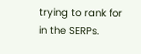trying to rank for in the SERPs.